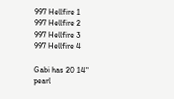997 Hellfire 1
997 Hellfire 2
997 Hellfire 3
997 Hellfire 4

Gabi has 20 14" pearl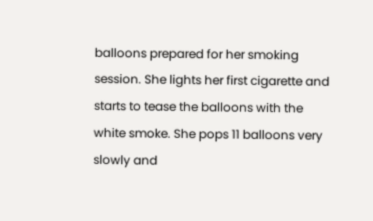balloons prepared for her smoking session. She lights her first cigarette and starts to tease the balloons with the white smoke. She pops 11 balloons very slowly and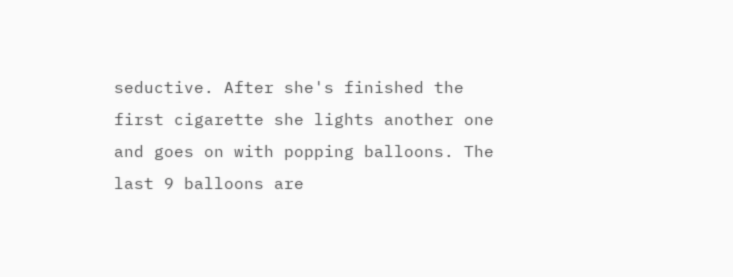seductive. After she's finished the first cigarette she lights another one and goes on with popping balloons. The last 9 balloons are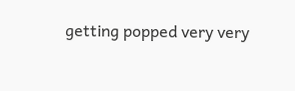getting popped very very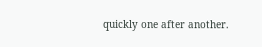quickly one after another.